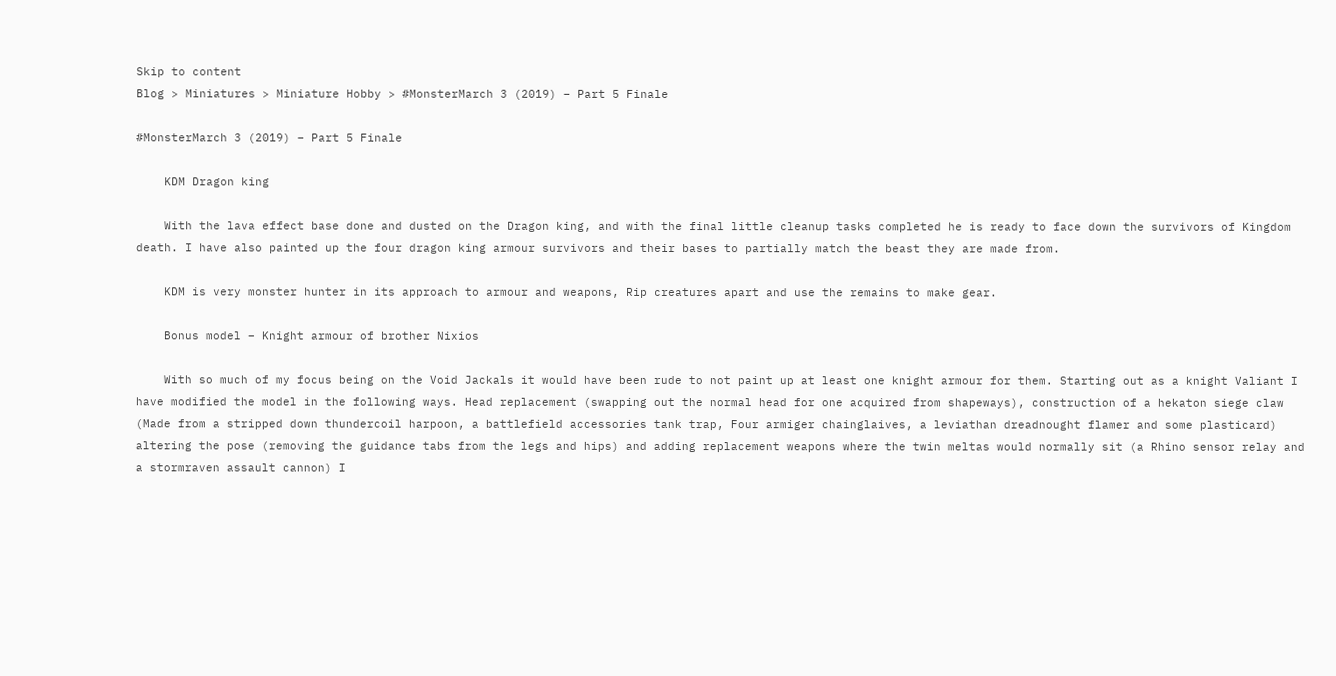Skip to content
Blog > Miniatures > Miniature Hobby > #MonsterMarch 3 (2019) – Part 5 Finale

#MonsterMarch 3 (2019) – Part 5 Finale

    KDM Dragon king

    With the lava effect base done and dusted on the Dragon king, and with the final little cleanup tasks completed he is ready to face down the survivors of Kingdom death. I have also painted up the four dragon king armour survivors and their bases to partially match the beast they are made from.

    KDM is very monster hunter in its approach to armour and weapons, Rip creatures apart and use the remains to make gear.

    Bonus model – Knight armour of brother Nixios

    With so much of my focus being on the Void Jackals it would have been rude to not paint up at least one knight armour for them. Starting out as a knight Valiant I have modified the model in the following ways. Head replacement (swapping out the normal head for one acquired from shapeways), construction of a hekaton siege claw (Made from a stripped down thundercoil harpoon, a battlefield accessories tank trap, Four armiger chainglaives, a leviathan dreadnought flamer and some plasticard) altering the pose (removing the guidance tabs from the legs and hips) and adding replacement weapons where the twin meltas would normally sit (a Rhino sensor relay and a stormraven assault cannon) I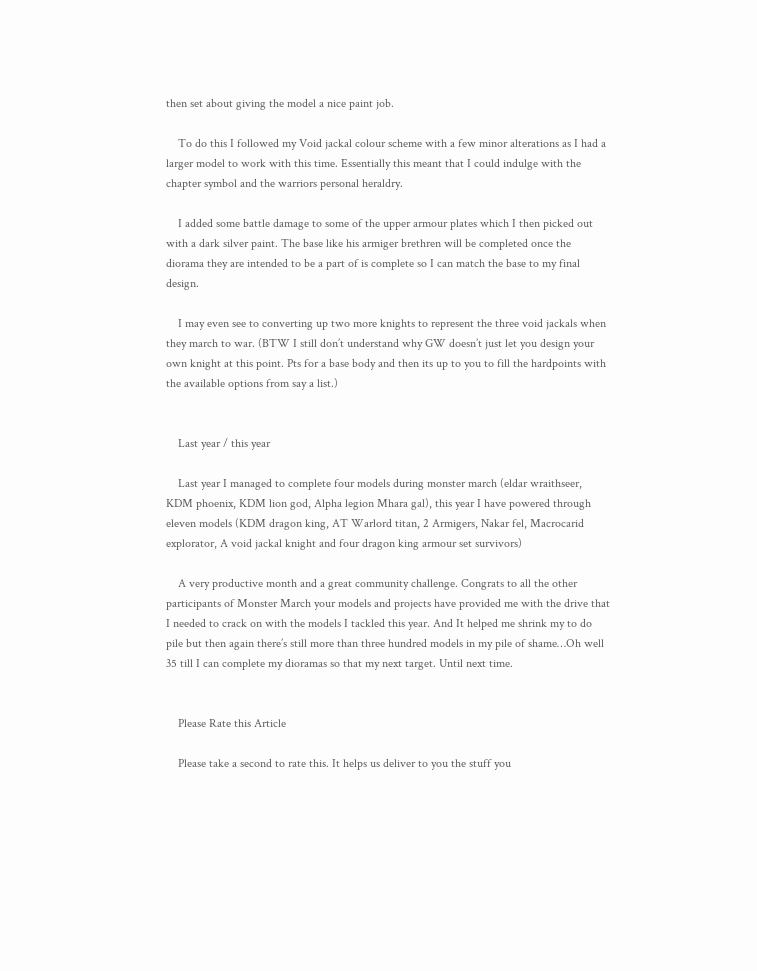then set about giving the model a nice paint job.

    To do this I followed my Void jackal colour scheme with a few minor alterations as I had a larger model to work with this time. Essentially this meant that I could indulge with the chapter symbol and the warriors personal heraldry.

    I added some battle damage to some of the upper armour plates which I then picked out with a dark silver paint. The base like his armiger brethren will be completed once the diorama they are intended to be a part of is complete so I can match the base to my final design.

    I may even see to converting up two more knights to represent the three void jackals when they march to war. (BTW I still don’t understand why GW doesn’t just let you design your own knight at this point. Pts for a base body and then its up to you to fill the hardpoints with the available options from say a list.)


    Last year / this year

    Last year I managed to complete four models during monster march (eldar wraithseer, KDM phoenix, KDM lion god, Alpha legion Mhara gal), this year I have powered through eleven models (KDM dragon king, AT Warlord titan, 2 Armigers, Nakar fel, Macrocarid explorator, A void jackal knight and four dragon king armour set survivors)

    A very productive month and a great community challenge. Congrats to all the other participants of Monster March your models and projects have provided me with the drive that I needed to crack on with the models I tackled this year. And It helped me shrink my to do pile but then again there’s still more than three hundred models in my pile of shame…Oh well 35 till I can complete my dioramas so that my next target. Until next time.


    Please Rate this Article

    Please take a second to rate this. It helps us deliver to you the stuff you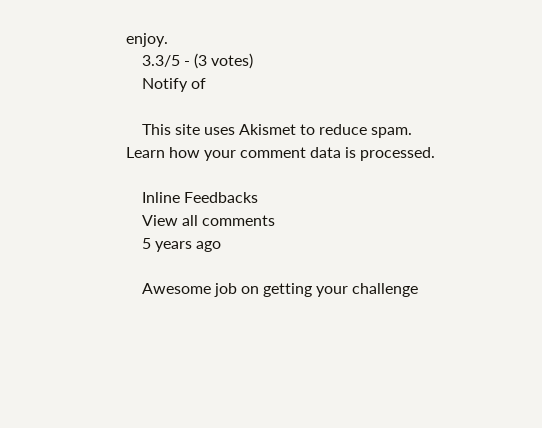enjoy.
    3.3/5 - (3 votes)
    Notify of

    This site uses Akismet to reduce spam. Learn how your comment data is processed.

    Inline Feedbacks
    View all comments
    5 years ago

    Awesome job on getting your challenge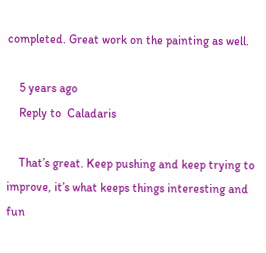completed. Great work on the painting as well.

    5 years ago
    Reply to  Caladaris

    That’s great. Keep pushing and keep trying to improve, it’s what keeps things interesting and fun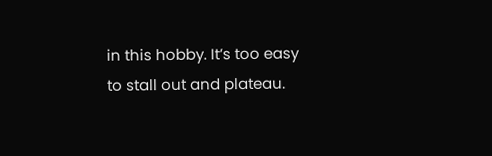in this hobby. It’s too easy to stall out and plateau.